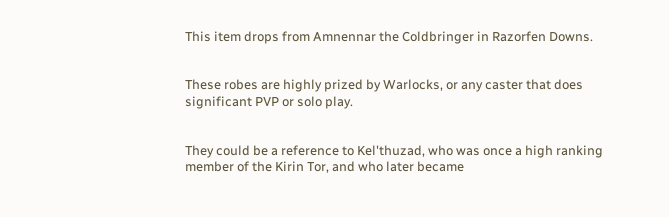This item drops from Amnennar the Coldbringer in Razorfen Downs.


These robes are highly prized by Warlocks, or any caster that does significant PVP or solo play.


They could be a reference to Kel'thuzad, who was once a high ranking member of the Kirin Tor, and who later became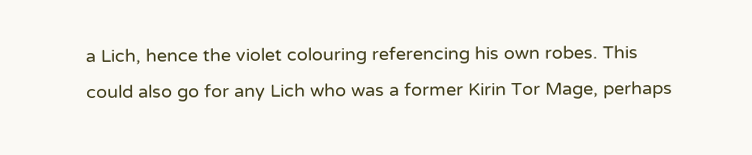a Lich, hence the violet colouring referencing his own robes. This could also go for any Lich who was a former Kirin Tor Mage, perhaps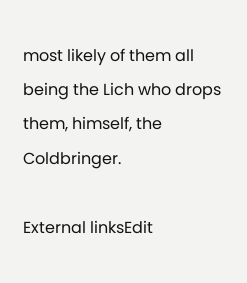most likely of them all being the Lich who drops them, himself, the Coldbringer.

External linksEdit